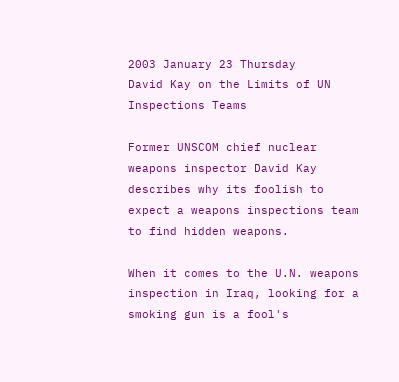2003 January 23 Thursday
David Kay on the Limits of UN Inspections Teams

Former UNSCOM chief nuclear weapons inspector David Kay describes why its foolish to expect a weapons inspections team to find hidden weapons.

When it comes to the U.N. weapons inspection in Iraq, looking for a smoking gun is a fool's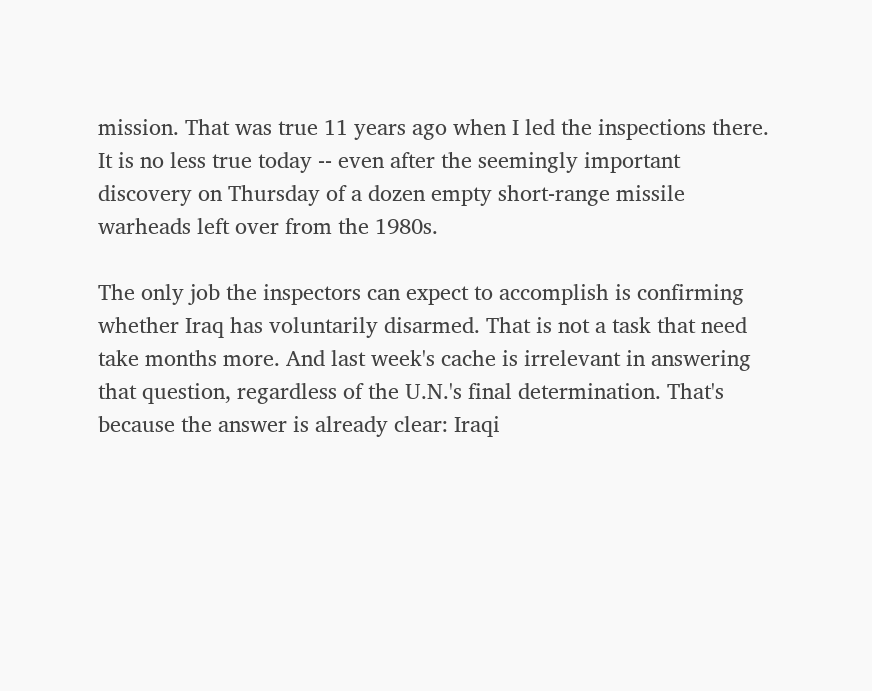mission. That was true 11 years ago when I led the inspections there. It is no less true today -- even after the seemingly important discovery on Thursday of a dozen empty short-range missile warheads left over from the 1980s.

The only job the inspectors can expect to accomplish is confirming whether Iraq has voluntarily disarmed. That is not a task that need take months more. And last week's cache is irrelevant in answering that question, regardless of the U.N.'s final determination. That's because the answer is already clear: Iraqi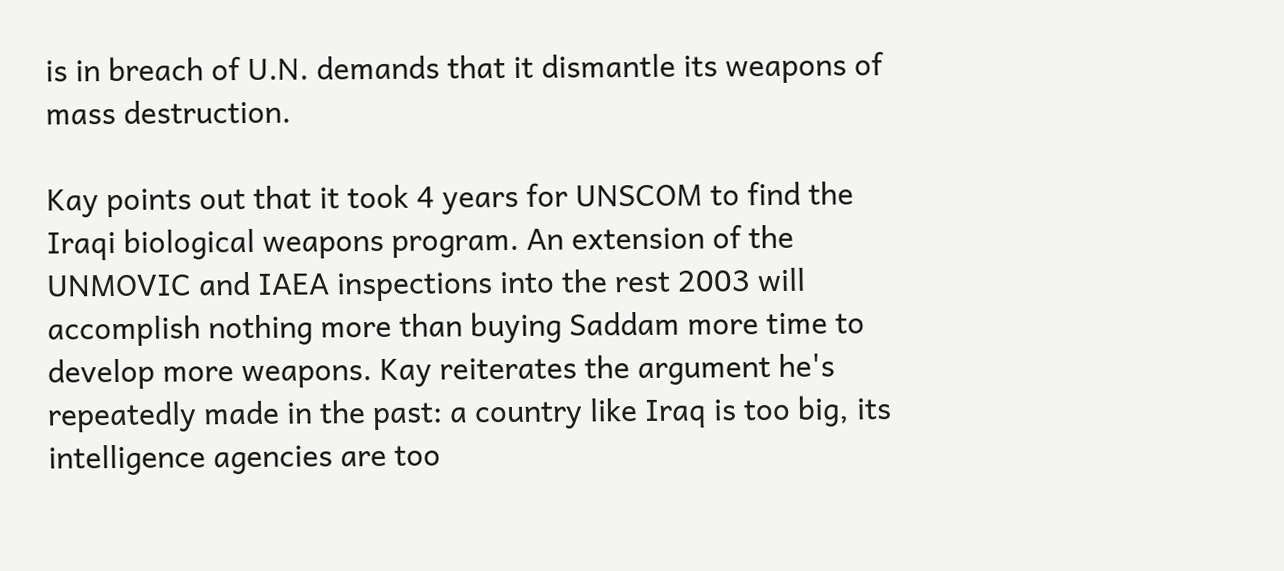is in breach of U.N. demands that it dismantle its weapons of mass destruction.

Kay points out that it took 4 years for UNSCOM to find the Iraqi biological weapons program. An extension of the UNMOVIC and IAEA inspections into the rest 2003 will accomplish nothing more than buying Saddam more time to develop more weapons. Kay reiterates the argument he's repeatedly made in the past: a country like Iraq is too big, its intelligence agencies are too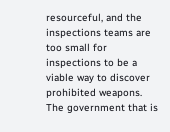resourceful, and the inspections teams are too small for inspections to be a viable way to discover prohibited weapons. The government that is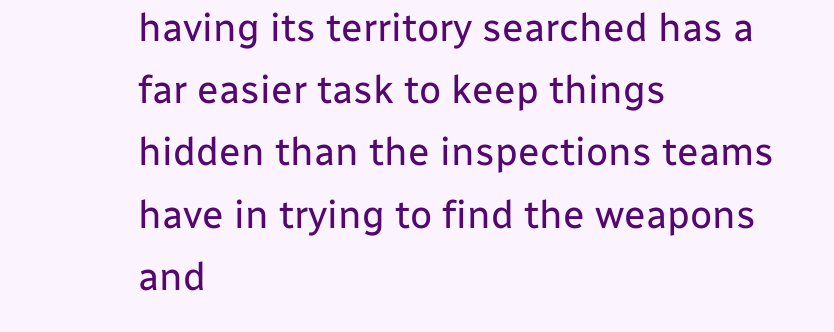having its territory searched has a far easier task to keep things hidden than the inspections teams have in trying to find the weapons and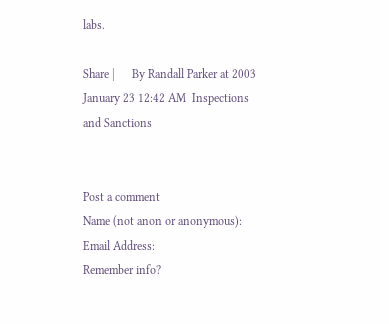labs.

Share |      By Randall Parker at 2003 January 23 12:42 AM  Inspections and Sanctions


Post a comment
Name (not anon or anonymous):
Email Address:
Remember info?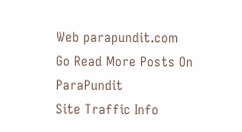Web parapundit.com
Go Read More Posts On ParaPundit
Site Traffic Info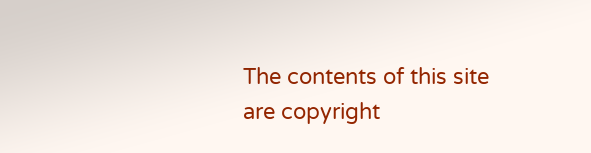The contents of this site are copyright